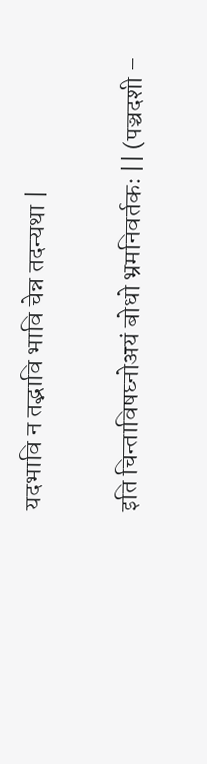यदभावि न तद्भावि भावि चेन्न तदन्यथा |

इति चिन्ताविषघ्नोअयं बोधो भ्रमनिवर्तकः || (पञ्चदशी –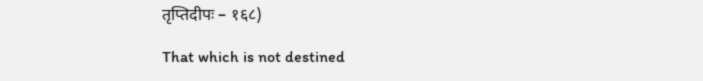तृप्तिदीपः – १६८)

That which is not destined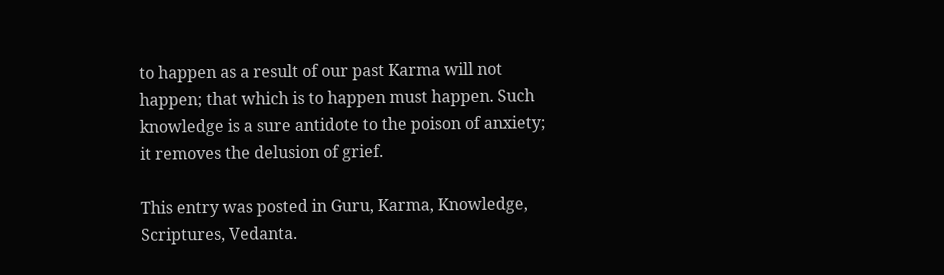to happen as a result of our past Karma will not happen; that which is to happen must happen. Such knowledge is a sure antidote to the poison of anxiety; it removes the delusion of grief.

This entry was posted in Guru, Karma, Knowledge, Scriptures, Vedanta.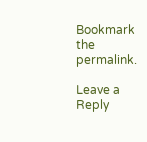Bookmark the permalink.

Leave a Reply